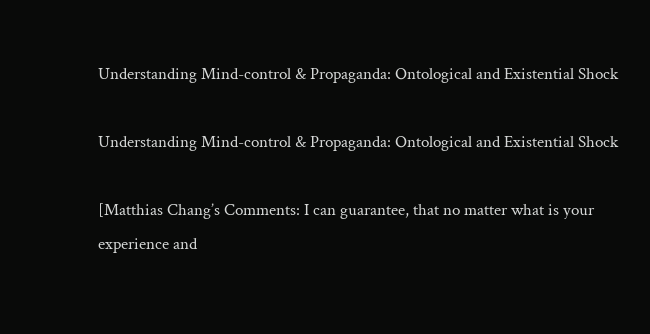Understanding Mind-control & Propaganda: Ontological and Existential Shock

Understanding Mind-control & Propaganda: Ontological and Existential Shock

[Matthias Chang’s Comments: I can guarantee, that no matter what is your experience and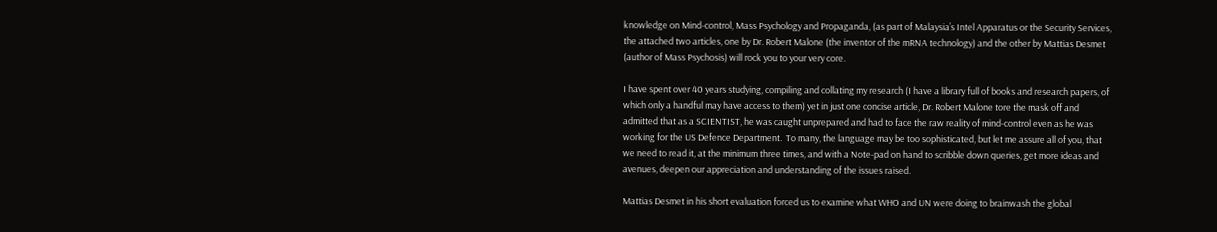knowledge on Mind-control, Mass Psychology and Propaganda, (as part of Malaysia’s Intel Apparatus or the Security Services,  the attached two articles, one by Dr. Robert Malone (the inventor of the mRNA technology) and the other by Mattias Desmet (author of Mass Psychosis) will rock you to your very core.

I have spent over 40 years studying, compiling and collating my research (I have a library full of books and research papers, of which only a handful may have access to them) yet in just one concise article, Dr. Robert Malone tore the mask off and admitted that as a SCIENTIST, he was caught unprepared and had to face the raw reality of mind-control even as he was working for the US Defence Department.  To many, the language may be too sophisticated, but let me assure all of you, that we need to read it, at the minimum three times, and with a Note-pad on hand to scribble down queries, get more ideas and avenues, deepen our appreciation and understanding of the issues raised.

Mattias Desmet in his short evaluation forced us to examine what WHO and UN were doing to brainwash the global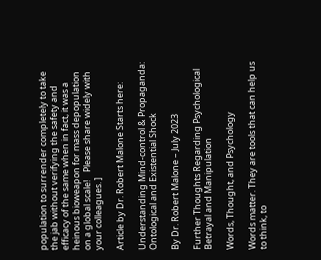population to surrender completely to take the jab without verifying the safety and efficacy of the same when in fact, it was a heinous bioweapon for mass depopulation on a global scale!    Please share widely with your colleagues. ]

Article by Dr. Robert Malone Starts here:

Understanding Mind-control & Propaganda: Ontological and Existential Shock

By Dr. Robert Malone – July 2023

Further Thoughts Regarding Psychological Betrayal and Manipulation

Words, Thought, and Psychology

Words matter. They are tools that can help us to think, to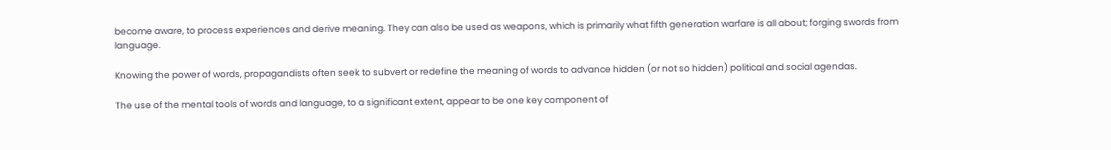become aware, to process experiences and derive meaning. They can also be used as weapons, which is primarily what fifth generation warfare is all about; forging swords from language.

Knowing the power of words, propagandists often seek to subvert or redefine the meaning of words to advance hidden (or not so hidden) political and social agendas.

The use of the mental tools of words and language, to a significant extent, appear to be one key component of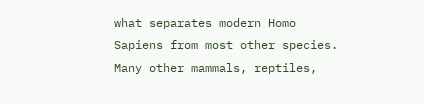what separates modern Homo Sapiens from most other species. Many other mammals, reptiles,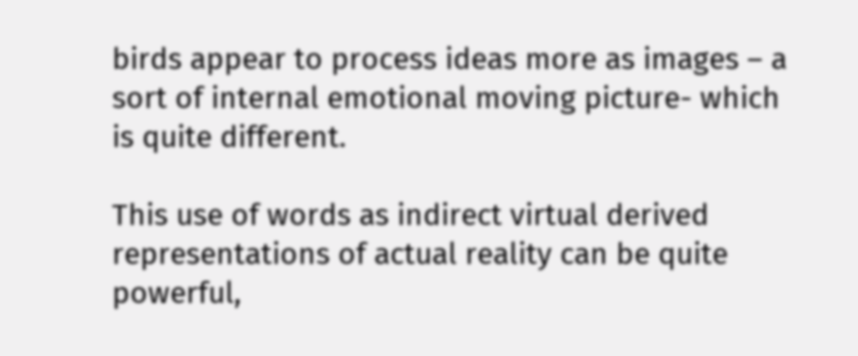birds appear to process ideas more as images – a sort of internal emotional moving picture- which is quite different.

This use of words as indirect virtual derived representations of actual reality can be quite powerful,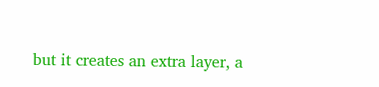but it creates an extra layer, a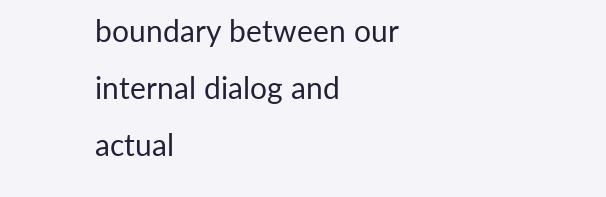boundary between our internal dialog and actual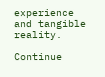experience and tangible reality.

Continue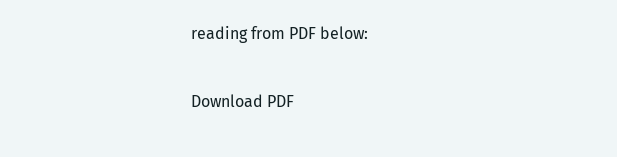reading from PDF below:

Download PDF